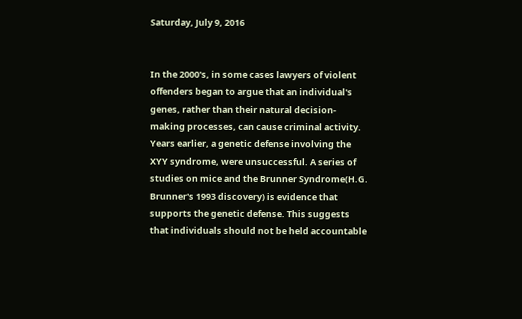Saturday, July 9, 2016


In the 2000's, in some cases lawyers of violent offenders began to argue that an individual's genes, rather than their natural decision-making processes, can cause criminal activity. Years earlier, a genetic defense involving the XYY syndrome, were unsuccessful. A series of studies on mice and the Brunner Syndrome(H.G. Brunner's 1993 discovery) is evidence that supports the genetic defense. This suggests that individuals should not be held accountable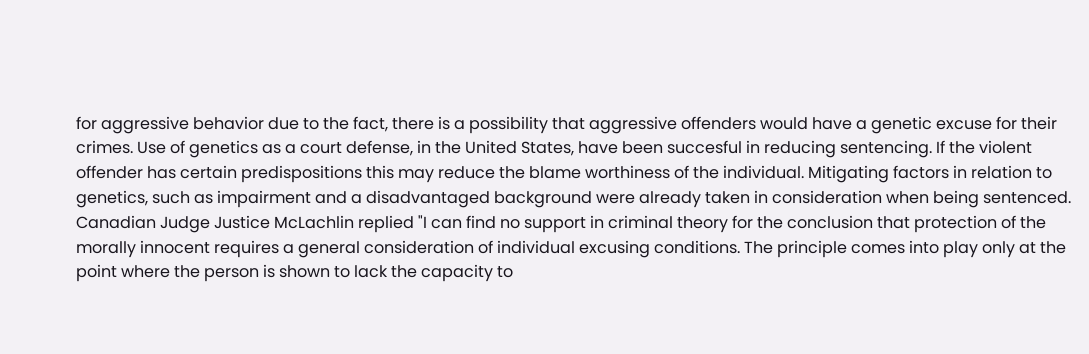for aggressive behavior due to the fact, there is a possibility that aggressive offenders would have a genetic excuse for their crimes. Use of genetics as a court defense, in the United States, have been succesful in reducing sentencing. If the violent offender has certain predispositions this may reduce the blame worthiness of the individual. Mitigating factors in relation to genetics, such as impairment and a disadvantaged background were already taken in consideration when being sentenced. Canadian Judge Justice McLachlin replied "I can find no support in criminal theory for the conclusion that protection of the morally innocent requires a general consideration of individual excusing conditions. The principle comes into play only at the point where the person is shown to lack the capacity to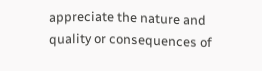appreciate the nature and quality or consequences of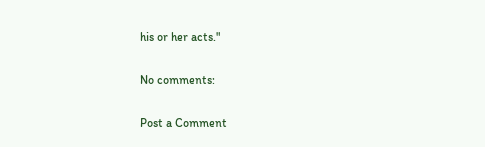his or her acts."

No comments:

Post a Comment